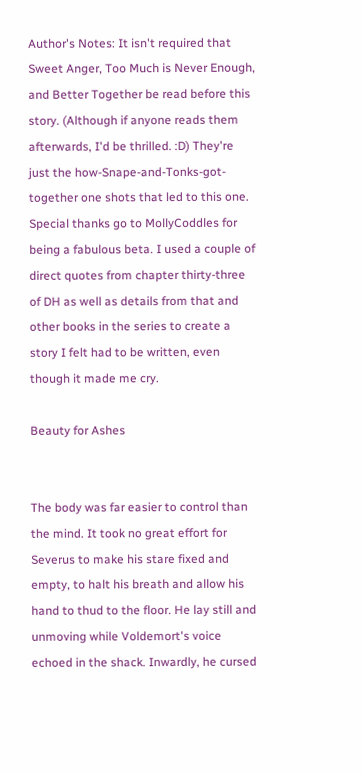Author's Notes: It isn't required that Sweet Anger, Too Much is Never Enough, and Better Together be read before this story. (Although if anyone reads them afterwards, I'd be thrilled. :D) They're just the how-Snape-and-Tonks-got-together one shots that led to this one. Special thanks go to MollyCoddles for being a fabulous beta. I used a couple of direct quotes from chapter thirty-three of DH as well as details from that and other books in the series to create a story I felt had to be written, even though it made me cry.

Beauty for Ashes


The body was far easier to control than the mind. It took no great effort for Severus to make his stare fixed and empty, to halt his breath and allow his hand to thud to the floor. He lay still and unmoving while Voldemort's voice echoed in the shack. Inwardly, he cursed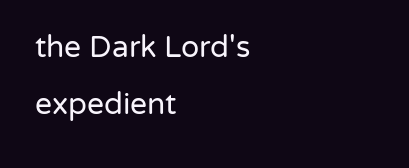the Dark Lord's expedient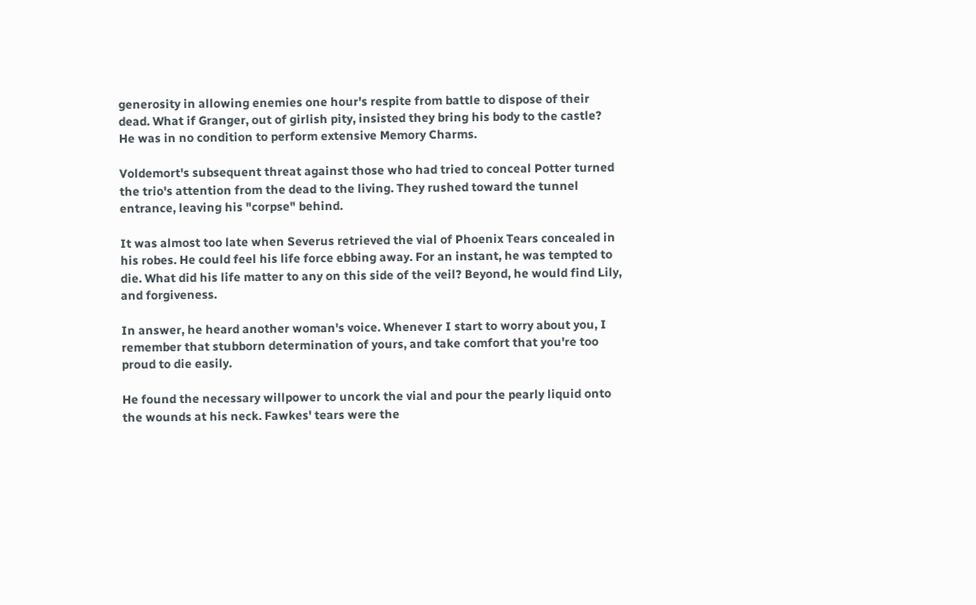generosity in allowing enemies one hour's respite from battle to dispose of their dead. What if Granger, out of girlish pity, insisted they bring his body to the castle? He was in no condition to perform extensive Memory Charms.

Voldemort's subsequent threat against those who had tried to conceal Potter turned the trio's attention from the dead to the living. They rushed toward the tunnel entrance, leaving his "corpse" behind.

It was almost too late when Severus retrieved the vial of Phoenix Tears concealed in his robes. He could feel his life force ebbing away. For an instant, he was tempted to die. What did his life matter to any on this side of the veil? Beyond, he would find Lily, and forgiveness.

In answer, he heard another woman's voice. Whenever I start to worry about you, I remember that stubborn determination of yours, and take comfort that you're too proud to die easily.

He found the necessary willpower to uncork the vial and pour the pearly liquid onto the wounds at his neck. Fawkes' tears were the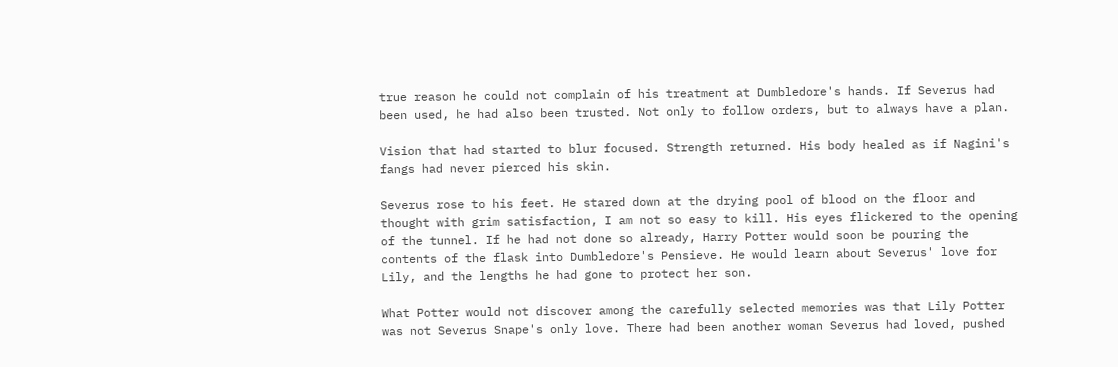true reason he could not complain of his treatment at Dumbledore's hands. If Severus had been used, he had also been trusted. Not only to follow orders, but to always have a plan.

Vision that had started to blur focused. Strength returned. His body healed as if Nagini's fangs had never pierced his skin.

Severus rose to his feet. He stared down at the drying pool of blood on the floor and thought with grim satisfaction, I am not so easy to kill. His eyes flickered to the opening of the tunnel. If he had not done so already, Harry Potter would soon be pouring the contents of the flask into Dumbledore's Pensieve. He would learn about Severus' love for Lily, and the lengths he had gone to protect her son.

What Potter would not discover among the carefully selected memories was that Lily Potter was not Severus Snape's only love. There had been another woman Severus had loved, pushed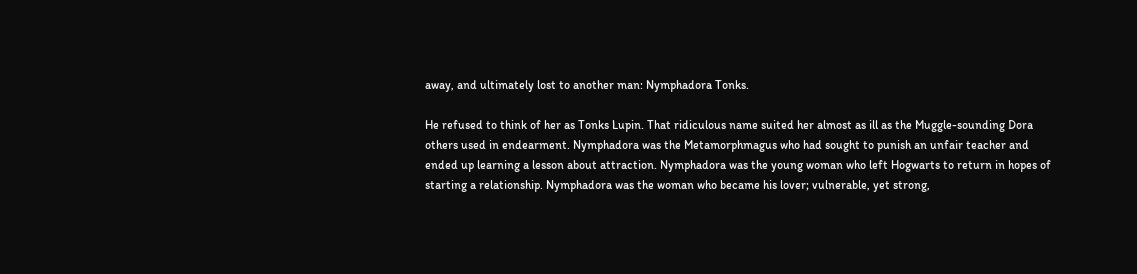away, and ultimately lost to another man: Nymphadora Tonks.

He refused to think of her as Tonks Lupin. That ridiculous name suited her almost as ill as the Muggle-sounding Dora others used in endearment. Nymphadora was the Metamorphmagus who had sought to punish an unfair teacher and ended up learning a lesson about attraction. Nymphadora was the young woman who left Hogwarts to return in hopes of starting a relationship. Nymphadora was the woman who became his lover; vulnerable, yet strong,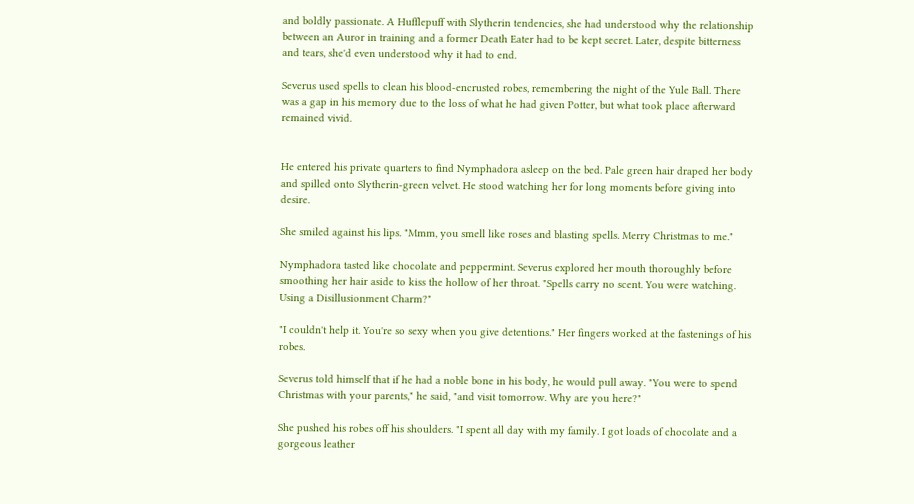and boldly passionate. A Hufflepuff with Slytherin tendencies, she had understood why the relationship between an Auror in training and a former Death Eater had to be kept secret. Later, despite bitterness and tears, she'd even understood why it had to end.

Severus used spells to clean his blood-encrusted robes, remembering the night of the Yule Ball. There was a gap in his memory due to the loss of what he had given Potter, but what took place afterward remained vivid.


He entered his private quarters to find Nymphadora asleep on the bed. Pale green hair draped her body and spilled onto Slytherin-green velvet. He stood watching her for long moments before giving into desire.

She smiled against his lips. "Mmm, you smell like roses and blasting spells. Merry Christmas to me."

Nymphadora tasted like chocolate and peppermint. Severus explored her mouth thoroughly before smoothing her hair aside to kiss the hollow of her throat. "Spells carry no scent. You were watching. Using a Disillusionment Charm?"

"I couldn't help it. You're so sexy when you give detentions." Her fingers worked at the fastenings of his robes.

Severus told himself that if he had a noble bone in his body, he would pull away. "You were to spend Christmas with your parents," he said, "and visit tomorrow. Why are you here?"

She pushed his robes off his shoulders. "I spent all day with my family. I got loads of chocolate and a gorgeous leather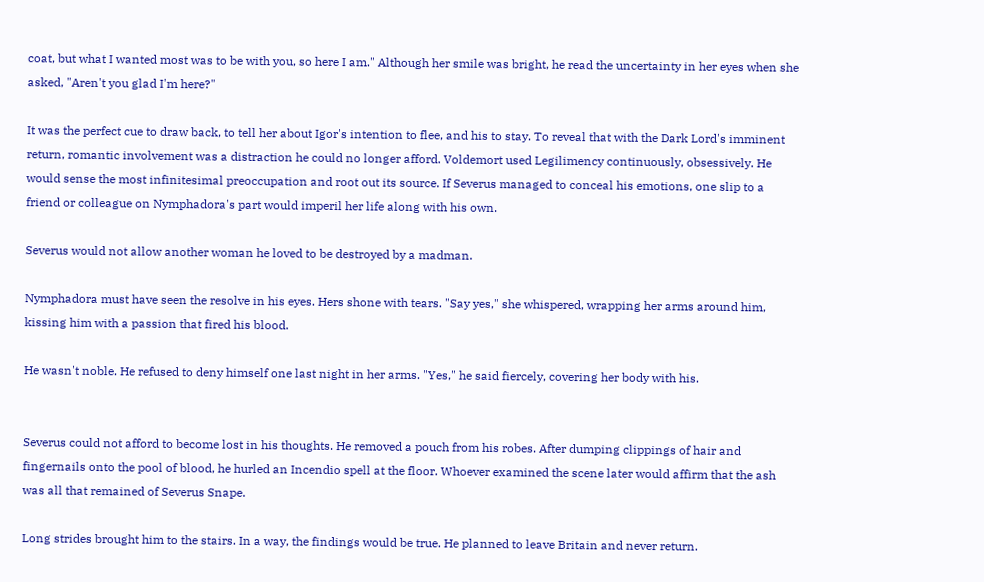coat, but what I wanted most was to be with you, so here I am." Although her smile was bright, he read the uncertainty in her eyes when she asked, "Aren't you glad I'm here?"

It was the perfect cue to draw back, to tell her about Igor's intention to flee, and his to stay. To reveal that with the Dark Lord's imminent return, romantic involvement was a distraction he could no longer afford. Voldemort used Legilimency continuously, obsessively. He would sense the most infinitesimal preoccupation and root out its source. If Severus managed to conceal his emotions, one slip to a friend or colleague on Nymphadora's part would imperil her life along with his own.

Severus would not allow another woman he loved to be destroyed by a madman.

Nymphadora must have seen the resolve in his eyes. Hers shone with tears. "Say yes," she whispered, wrapping her arms around him, kissing him with a passion that fired his blood.

He wasn't noble. He refused to deny himself one last night in her arms. "Yes," he said fiercely, covering her body with his.


Severus could not afford to become lost in his thoughts. He removed a pouch from his robes. After dumping clippings of hair and fingernails onto the pool of blood, he hurled an Incendio spell at the floor. Whoever examined the scene later would affirm that the ash was all that remained of Severus Snape.

Long strides brought him to the stairs. In a way, the findings would be true. He planned to leave Britain and never return.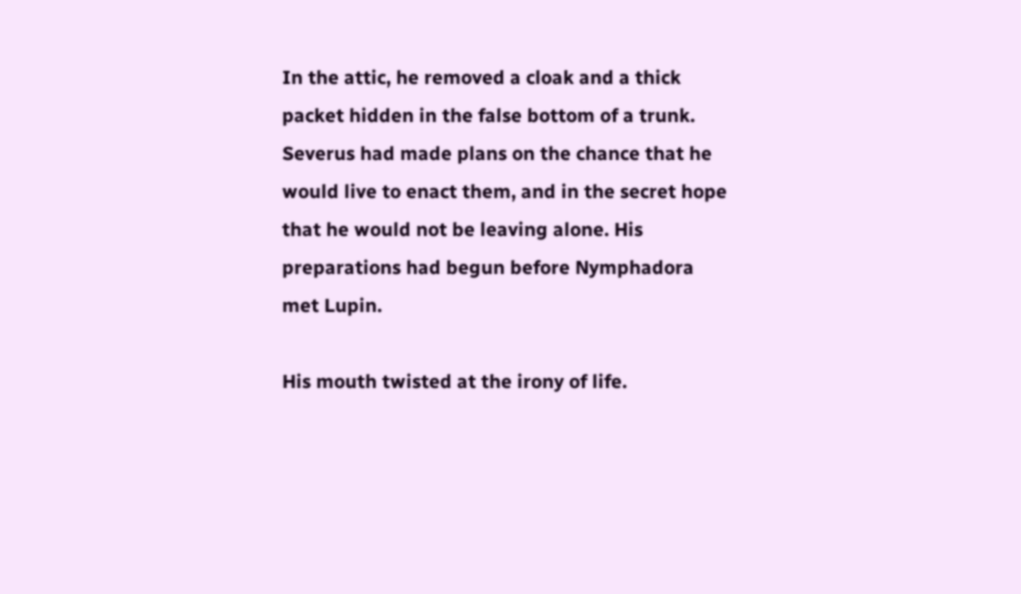In the attic, he removed a cloak and a thick packet hidden in the false bottom of a trunk. Severus had made plans on the chance that he would live to enact them, and in the secret hope that he would not be leaving alone. His preparations had begun before Nymphadora met Lupin.

His mouth twisted at the irony of life.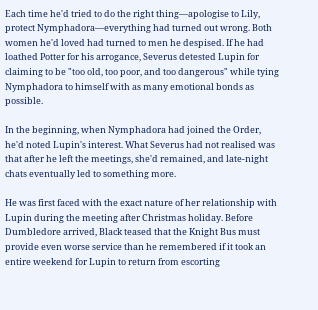Each time he'd tried to do the right thing—apologise to Lily, protect Nymphadora—everything had turned out wrong. Both women he'd loved had turned to men he despised. If he had loathed Potter for his arrogance, Severus detested Lupin for claiming to be "too old, too poor, and too dangerous" while tying Nymphadora to himself with as many emotional bonds as possible.

In the beginning, when Nymphadora had joined the Order, he'd noted Lupin's interest. What Severus had not realised was that after he left the meetings, she'd remained, and late-night chats eventually led to something more.

He was first faced with the exact nature of her relationship with Lupin during the meeting after Christmas holiday. Before Dumbledore arrived, Black teased that the Knight Bus must provide even worse service than he remembered if it took an entire weekend for Lupin to return from escorting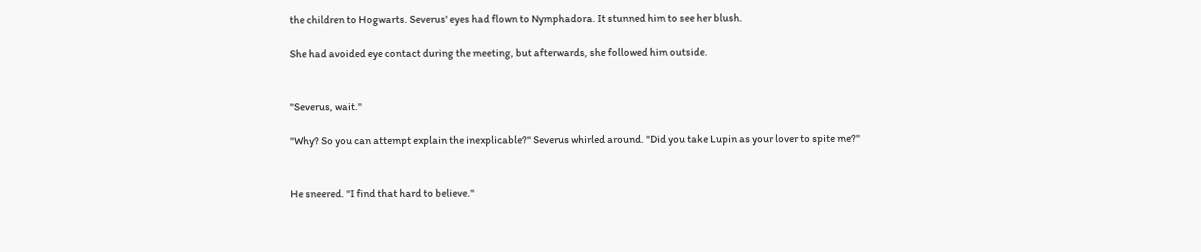the children to Hogwarts. Severus' eyes had flown to Nymphadora. It stunned him to see her blush.

She had avoided eye contact during the meeting, but afterwards, she followed him outside.


"Severus, wait."

"Why? So you can attempt explain the inexplicable?" Severus whirled around. "Did you take Lupin as your lover to spite me?"


He sneered. "I find that hard to believe."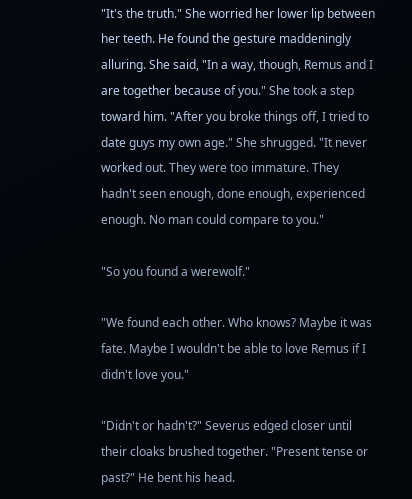"It's the truth." She worried her lower lip between her teeth. He found the gesture maddeningly alluring. She said, "In a way, though, Remus and I are together because of you." She took a step toward him. "After you broke things off, I tried to date guys my own age." She shrugged. "It never worked out. They were too immature. They hadn't seen enough, done enough, experienced enough. No man could compare to you."

"So you found a werewolf."

"We found each other. Who knows? Maybe it was fate. Maybe I wouldn't be able to love Remus if I didn't love you."

"Didn't or hadn't?" Severus edged closer until their cloaks brushed together. "Present tense or past?" He bent his head.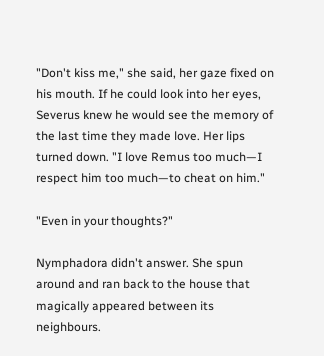"Don't kiss me," she said, her gaze fixed on his mouth. If he could look into her eyes, Severus knew he would see the memory of the last time they made love. Her lips turned down. "I love Remus too much—I respect him too much—to cheat on him."

"Even in your thoughts?"

Nymphadora didn't answer. She spun around and ran back to the house that magically appeared between its neighbours.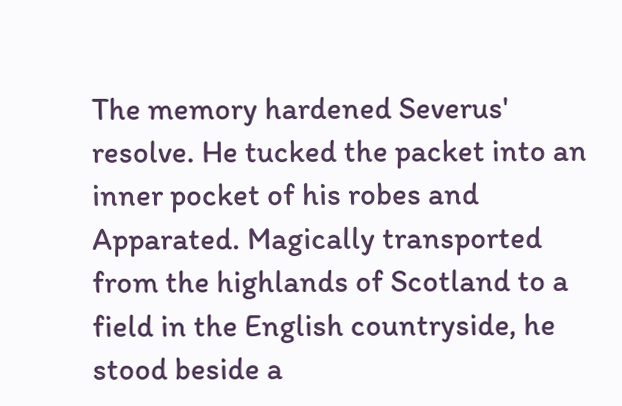The memory hardened Severus' resolve. He tucked the packet into an inner pocket of his robes and Apparated. Magically transported from the highlands of Scotland to a field in the English countryside, he stood beside a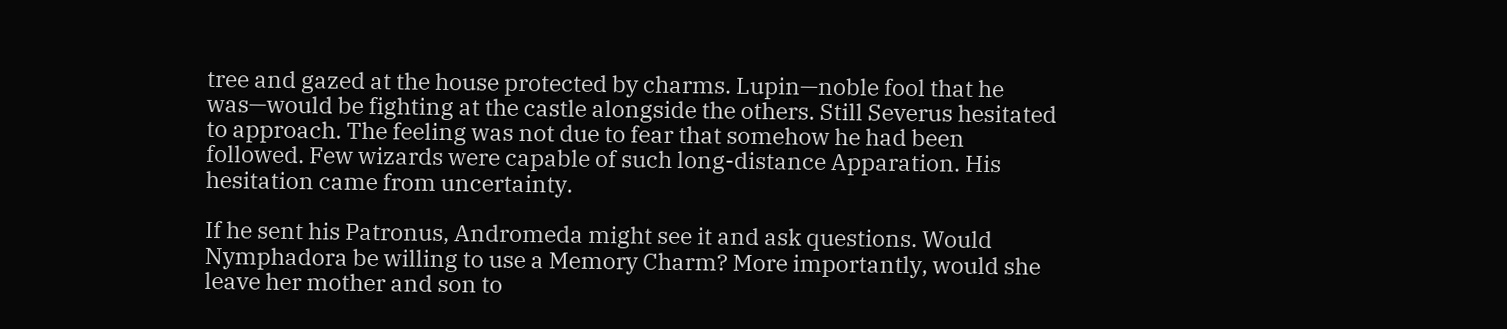tree and gazed at the house protected by charms. Lupin—noble fool that he was—would be fighting at the castle alongside the others. Still Severus hesitated to approach. The feeling was not due to fear that somehow he had been followed. Few wizards were capable of such long-distance Apparation. His hesitation came from uncertainty.

If he sent his Patronus, Andromeda might see it and ask questions. Would Nymphadora be willing to use a Memory Charm? More importantly, would she leave her mother and son to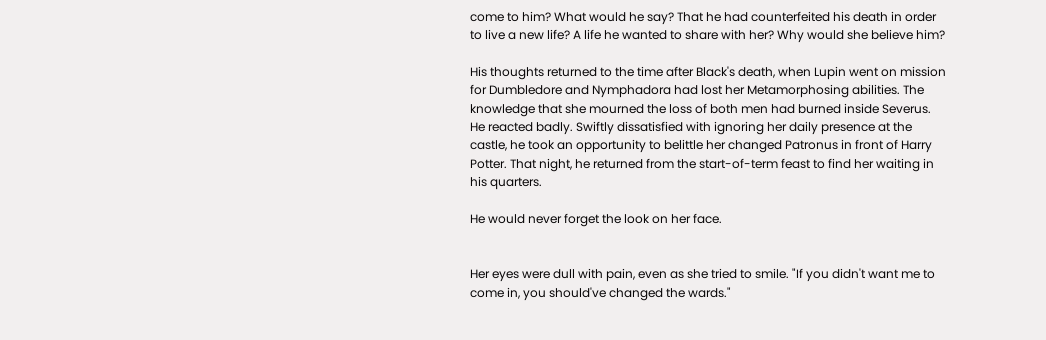come to him? What would he say? That he had counterfeited his death in order to live a new life? A life he wanted to share with her? Why would she believe him?

His thoughts returned to the time after Black's death, when Lupin went on mission for Dumbledore and Nymphadora had lost her Metamorphosing abilities. The knowledge that she mourned the loss of both men had burned inside Severus. He reacted badly. Swiftly dissatisfied with ignoring her daily presence at the castle, he took an opportunity to belittle her changed Patronus in front of Harry Potter. That night, he returned from the start-of-term feast to find her waiting in his quarters.

He would never forget the look on her face.


Her eyes were dull with pain, even as she tried to smile. "If you didn't want me to come in, you should've changed the wards."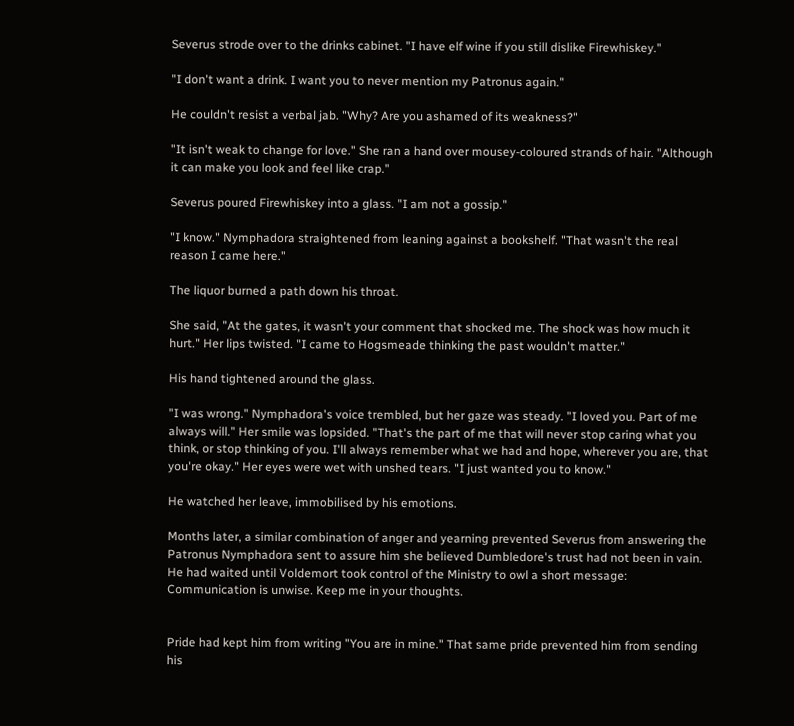Severus strode over to the drinks cabinet. "I have elf wine if you still dislike Firewhiskey."

"I don't want a drink. I want you to never mention my Patronus again."

He couldn't resist a verbal jab. "Why? Are you ashamed of its weakness?"

"It isn't weak to change for love." She ran a hand over mousey-coloured strands of hair. "Although it can make you look and feel like crap."

Severus poured Firewhiskey into a glass. "I am not a gossip."

"I know." Nymphadora straightened from leaning against a bookshelf. "That wasn't the real reason I came here."

The liquor burned a path down his throat.

She said, "At the gates, it wasn't your comment that shocked me. The shock was how much it hurt." Her lips twisted. "I came to Hogsmeade thinking the past wouldn't matter."

His hand tightened around the glass.

"I was wrong." Nymphadora's voice trembled, but her gaze was steady. "I loved you. Part of me always will." Her smile was lopsided. "That's the part of me that will never stop caring what you think, or stop thinking of you. I'll always remember what we had and hope, wherever you are, that you're okay." Her eyes were wet with unshed tears. "I just wanted you to know."

He watched her leave, immobilised by his emotions.

Months later, a similar combination of anger and yearning prevented Severus from answering the Patronus Nymphadora sent to assure him she believed Dumbledore's trust had not been in vain. He had waited until Voldemort took control of the Ministry to owl a short message: Communication is unwise. Keep me in your thoughts.


Pride had kept him from writing "You are in mine." That same pride prevented him from sending his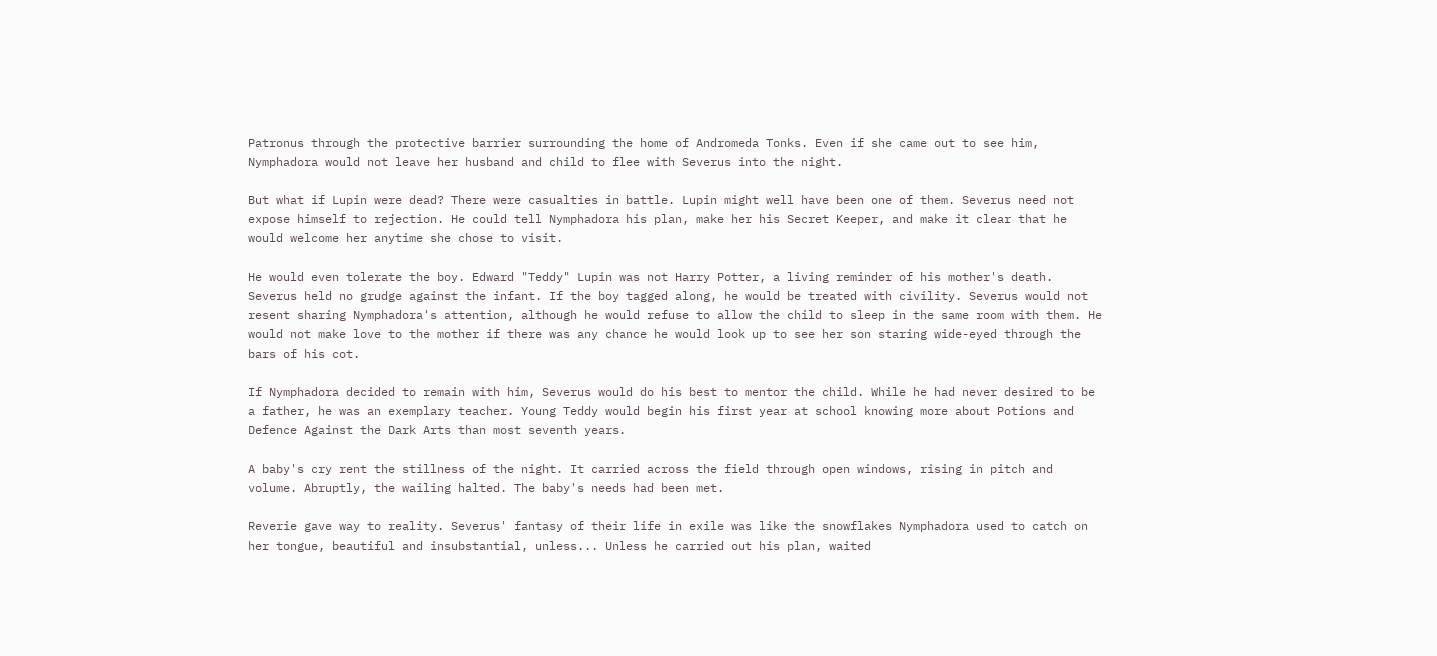Patronus through the protective barrier surrounding the home of Andromeda Tonks. Even if she came out to see him, Nymphadora would not leave her husband and child to flee with Severus into the night.

But what if Lupin were dead? There were casualties in battle. Lupin might well have been one of them. Severus need not expose himself to rejection. He could tell Nymphadora his plan, make her his Secret Keeper, and make it clear that he would welcome her anytime she chose to visit.

He would even tolerate the boy. Edward "Teddy" Lupin was not Harry Potter, a living reminder of his mother's death. Severus held no grudge against the infant. If the boy tagged along, he would be treated with civility. Severus would not resent sharing Nymphadora's attention, although he would refuse to allow the child to sleep in the same room with them. He would not make love to the mother if there was any chance he would look up to see her son staring wide-eyed through the bars of his cot.

If Nymphadora decided to remain with him, Severus would do his best to mentor the child. While he had never desired to be a father, he was an exemplary teacher. Young Teddy would begin his first year at school knowing more about Potions and Defence Against the Dark Arts than most seventh years.

A baby's cry rent the stillness of the night. It carried across the field through open windows, rising in pitch and volume. Abruptly, the wailing halted. The baby's needs had been met.

Reverie gave way to reality. Severus' fantasy of their life in exile was like the snowflakes Nymphadora used to catch on her tongue, beautiful and insubstantial, unless... Unless he carried out his plan, waited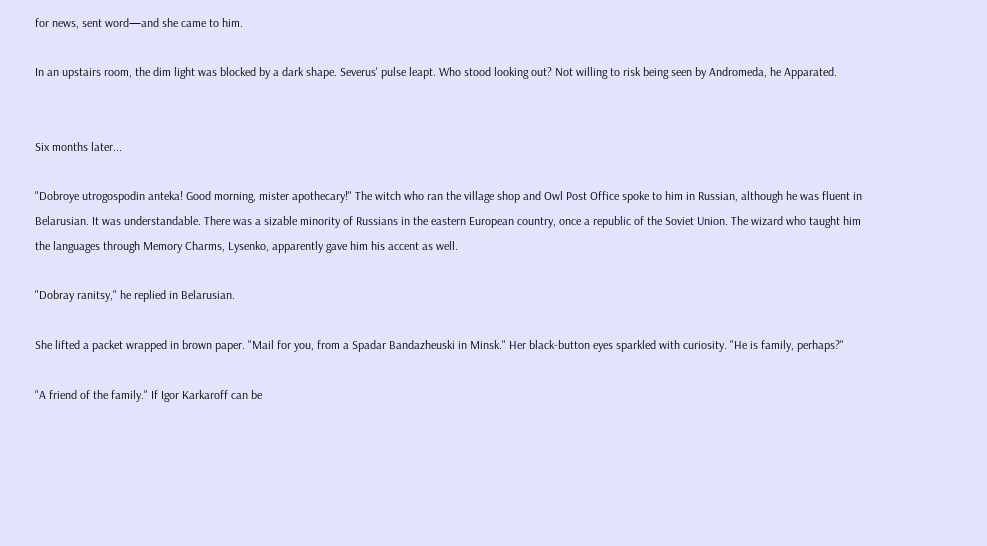for news, sent word—and she came to him.

In an upstairs room, the dim light was blocked by a dark shape. Severus' pulse leapt. Who stood looking out? Not willing to risk being seen by Andromeda, he Apparated.


Six months later...

"Dobroye utrogospodin anteka! Good morning, mister apothecary!" The witch who ran the village shop and Owl Post Office spoke to him in Russian, although he was fluent in Belarusian. It was understandable. There was a sizable minority of Russians in the eastern European country, once a republic of the Soviet Union. The wizard who taught him the languages through Memory Charms, Lysenko, apparently gave him his accent as well.

"Dobray ranitsy," he replied in Belarusian.

She lifted a packet wrapped in brown paper. "Mail for you, from a Spadar Bandazheuski in Minsk." Her black-button eyes sparkled with curiosity. "He is family, perhaps?"

"A friend of the family." If Igor Karkaroff can be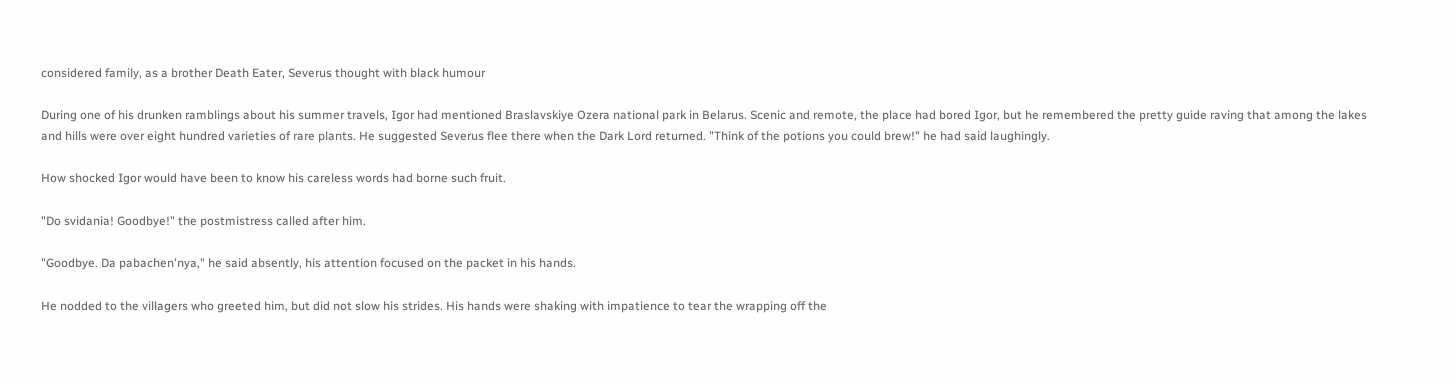considered family, as a brother Death Eater, Severus thought with black humour

During one of his drunken ramblings about his summer travels, Igor had mentioned Braslavskiye Ozera national park in Belarus. Scenic and remote, the place had bored Igor, but he remembered the pretty guide raving that among the lakes and hills were over eight hundred varieties of rare plants. He suggested Severus flee there when the Dark Lord returned. "Think of the potions you could brew!" he had said laughingly.

How shocked Igor would have been to know his careless words had borne such fruit.

"Do svidania! Goodbye!" the postmistress called after him.

"Goodbye. Da pabachen'nya," he said absently, his attention focused on the packet in his hands.

He nodded to the villagers who greeted him, but did not slow his strides. His hands were shaking with impatience to tear the wrapping off the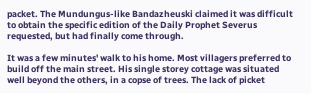packet. The Mundungus-like Bandazheuski claimed it was difficult to obtain the specific edition of the Daily Prophet Severus requested, but had finally come through.

It was a few minutes' walk to his home. Most villagers preferred to build off the main street. His single storey cottage was situated well beyond the others, in a copse of trees. The lack of picket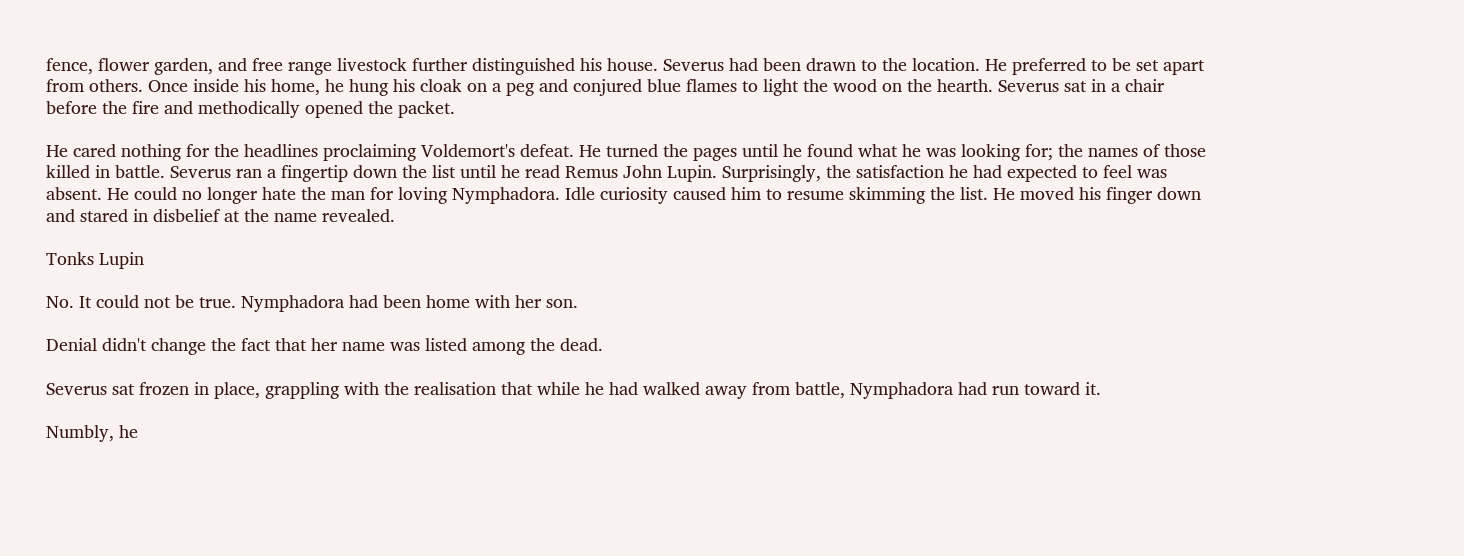fence, flower garden, and free range livestock further distinguished his house. Severus had been drawn to the location. He preferred to be set apart from others. Once inside his home, he hung his cloak on a peg and conjured blue flames to light the wood on the hearth. Severus sat in a chair before the fire and methodically opened the packet.

He cared nothing for the headlines proclaiming Voldemort's defeat. He turned the pages until he found what he was looking for; the names of those killed in battle. Severus ran a fingertip down the list until he read Remus John Lupin. Surprisingly, the satisfaction he had expected to feel was absent. He could no longer hate the man for loving Nymphadora. Idle curiosity caused him to resume skimming the list. He moved his finger down and stared in disbelief at the name revealed.

Tonks Lupin

No. It could not be true. Nymphadora had been home with her son.

Denial didn't change the fact that her name was listed among the dead.

Severus sat frozen in place, grappling with the realisation that while he had walked away from battle, Nymphadora had run toward it.

Numbly, he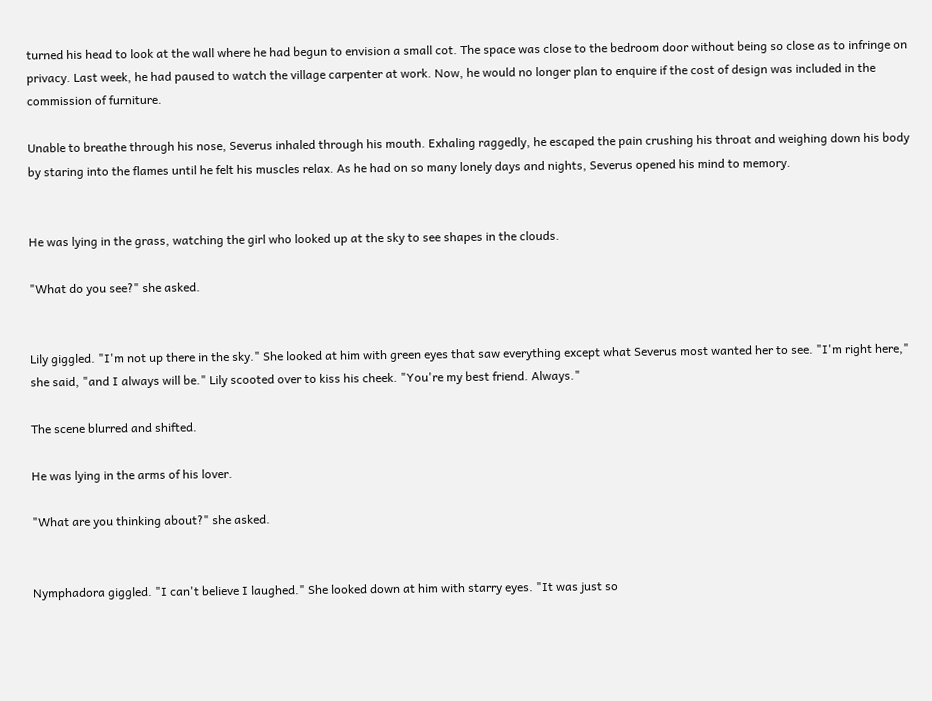turned his head to look at the wall where he had begun to envision a small cot. The space was close to the bedroom door without being so close as to infringe on privacy. Last week, he had paused to watch the village carpenter at work. Now, he would no longer plan to enquire if the cost of design was included in the commission of furniture.

Unable to breathe through his nose, Severus inhaled through his mouth. Exhaling raggedly, he escaped the pain crushing his throat and weighing down his body by staring into the flames until he felt his muscles relax. As he had on so many lonely days and nights, Severus opened his mind to memory.


He was lying in the grass, watching the girl who looked up at the sky to see shapes in the clouds.

"What do you see?" she asked.


Lily giggled. "I'm not up there in the sky." She looked at him with green eyes that saw everything except what Severus most wanted her to see. "I'm right here," she said, "and I always will be." Lily scooted over to kiss his cheek. "You're my best friend. Always."

The scene blurred and shifted.

He was lying in the arms of his lover.

"What are you thinking about?" she asked.


Nymphadora giggled. "I can't believe I laughed." She looked down at him with starry eyes. "It was just so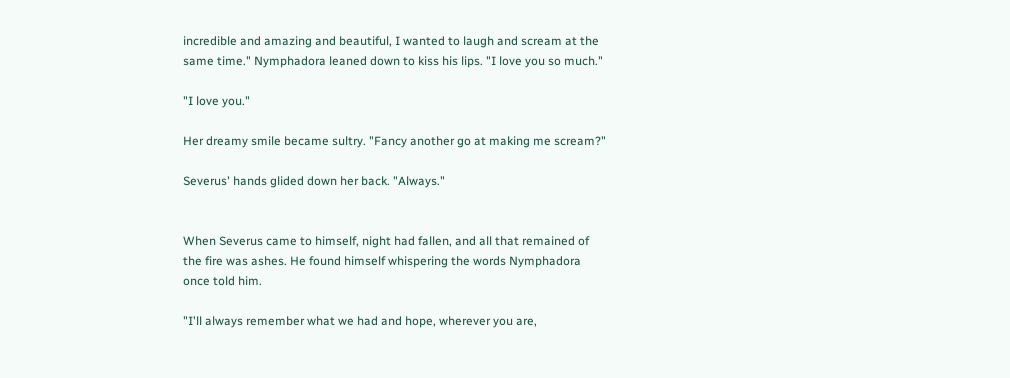incredible and amazing and beautiful, I wanted to laugh and scream at the same time." Nymphadora leaned down to kiss his lips. "I love you so much."

"I love you."

Her dreamy smile became sultry. "Fancy another go at making me scream?"

Severus' hands glided down her back. "Always."


When Severus came to himself, night had fallen, and all that remained of the fire was ashes. He found himself whispering the words Nymphadora once told him.

"I'll always remember what we had and hope, wherever you are,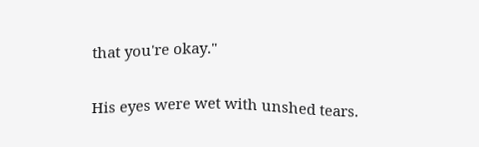that you're okay."

His eyes were wet with unshed tears.